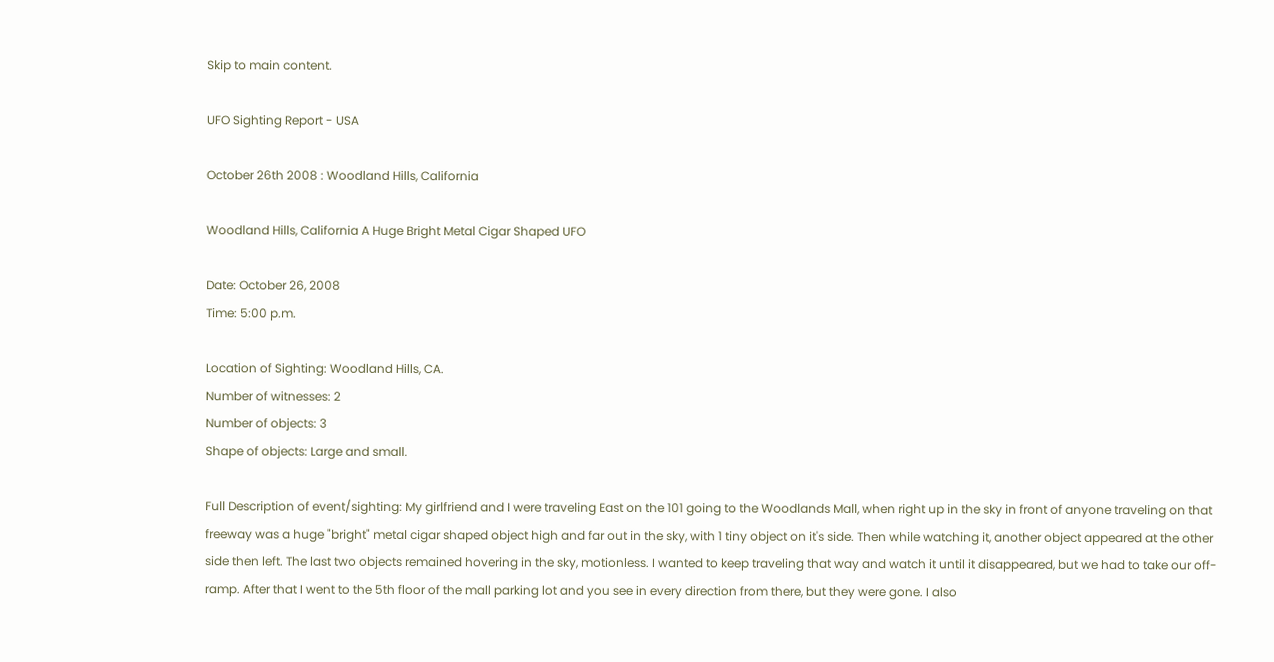Skip to main content.

UFO Sighting Report - USA

October 26th 2008 : Woodland Hills, California

Woodland Hills, California A Huge Bright Metal Cigar Shaped UFO

Date: October 26, 2008
Time: 5:00 p.m.

Location of Sighting: Woodland Hills, CA.
Number of witnesses: 2
Number of objects: 3
Shape of objects: Large and small.

Full Description of event/sighting: My girlfriend and I were traveling East on the 101 going to the Woodlands Mall, when right up in the sky in front of anyone traveling on that freeway was a huge "bright" metal cigar shaped object high and far out in the sky, with 1 tiny object on it's side. Then while watching it, another object appeared at the other side then left. The last two objects remained hovering in the sky, motionless. I wanted to keep traveling that way and watch it until it disappeared, but we had to take our off-ramp. After that I went to the 5th floor of the mall parking lot and you see in every direction from there, but they were gone. I also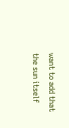want to add that the sun itself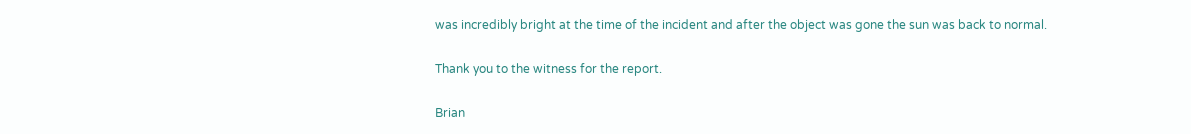was incredibly bright at the time of the incident and after the object was gone the sun was back to normal.

Thank you to the witness for the report.

Brian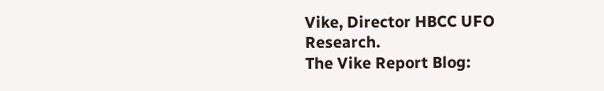Vike, Director HBCC UFO Research.
The Vike Report Blog: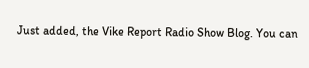Just added, the Vike Report Radio Show Blog. You can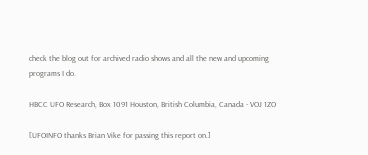check the blog out for archived radio shows and all the new and upcoming programs I do.

HBCC UFO Research, Box 1091 Houston, British Columbia, Canada - VOJ 1ZO

[UFOINFO thanks Brian Vike for passing this report on.]